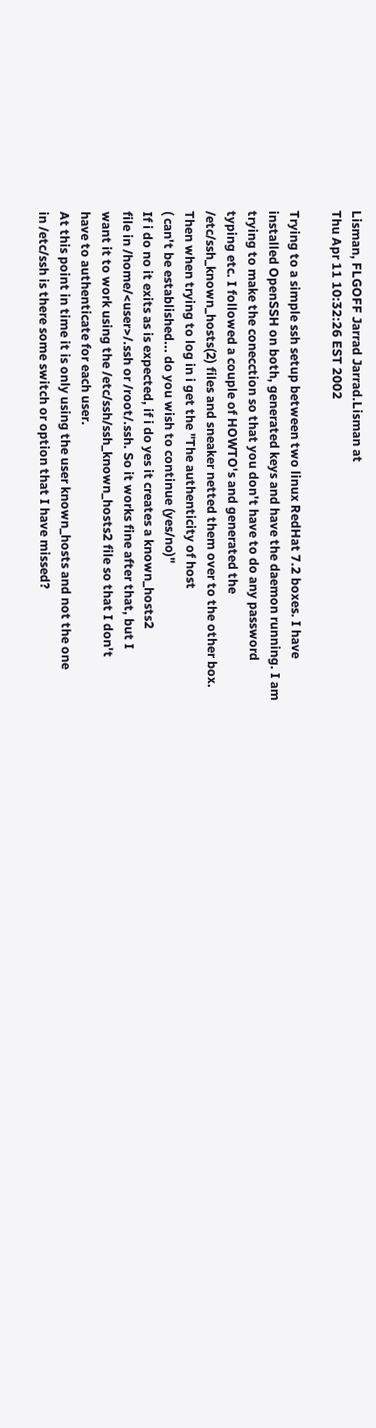Lisman, FLGOFF Jarrad Jarrad.Lisman at
Thu Apr 11 10:32:26 EST 2002

Trying to a simple ssh setup between two linux RedHat 7.2 boxes. I have
installed OpenSSH on both, generated keys and have the daemon running. I am
trying to make the conecction so that you don't have to do any password
typing etc. I followed a couple of HOWTO's and generated the
/etc/ssh_known_hosts(2) files and sneaker netted them over to the other box.
Then when trying to log in i get the "The authenticity of host
( can't be established... do you wish to continue (yes/no)"
If i do no it exits as is expected, if i do yes it creates a known_hosts2
file in /home/<user>/.ssh or /root/.ssh. So it works fine after that, but I
want it to work using the /etc/ssh/ssh_known_hosts2 file so that I don't
have to authenticate for each user.
At this point in time it is only using the user known_hosts and not the one
in /etc/ssh is there some switch or option that I have missed?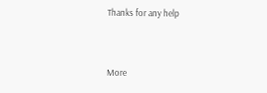Thanks for any help


More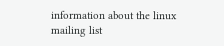information about the linux mailing list